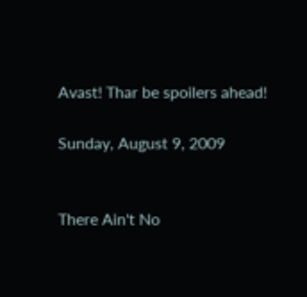Avast! Thar be spoilers ahead!

Sunday, August 9, 2009


There Ain't No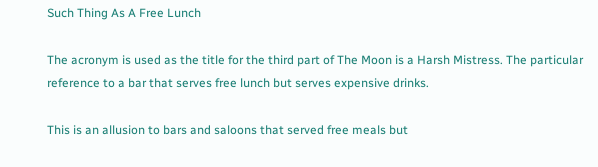Such Thing As A Free Lunch

The acronym is used as the title for the third part of The Moon is a Harsh Mistress. The particular reference to a bar that serves free lunch but serves expensive drinks.

This is an allusion to bars and saloons that served free meals but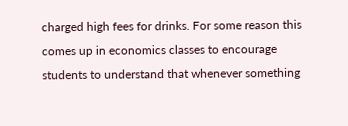charged high fees for drinks. For some reason this comes up in economics classes to encourage students to understand that whenever something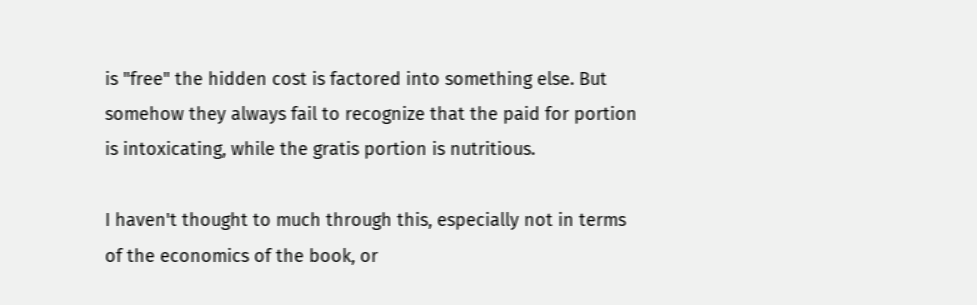is "free" the hidden cost is factored into something else. But somehow they always fail to recognize that the paid for portion is intoxicating, while the gratis portion is nutritious.

I haven't thought to much through this, especially not in terms of the economics of the book, or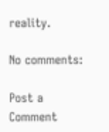reality.

No comments:

Post a Comment